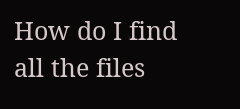How do I find all the files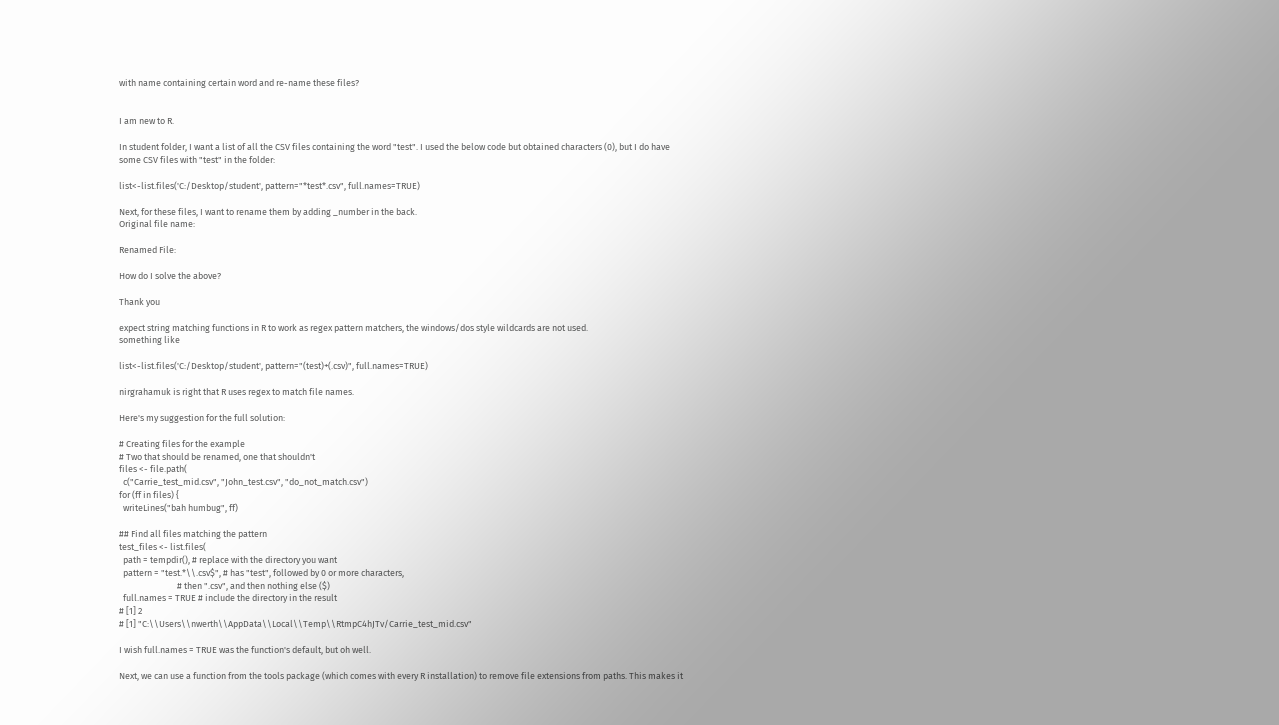with name containing certain word and re-name these files?


I am new to R.

In student folder, I want a list of all the CSV files containing the word "test". I used the below code but obtained characters (0), but I do have some CSV files with "test" in the folder:

list<-list.files('C:/Desktop/student', pattern="*test*.csv", full.names=TRUE)

Next, for these files, I want to rename them by adding _number in the back.
Original file name:

Renamed File:

How do I solve the above?

Thank you

expect string matching functions in R to work as regex pattern matchers, the windows/dos style wildcards are not used.
something like

list<-list.files('C:/Desktop/student', pattern="(test)+(.csv)", full.names=TRUE)

nirgrahamuk is right that R uses regex to match file names.

Here's my suggestion for the full solution:

# Creating files for the example
# Two that should be renamed, one that shouldn't
files <- file.path(
  c("Carrie_test_mid.csv", "John_test.csv", "do_not_match.csv")
for (ff in files) {
  writeLines("bah humbug", ff)

## Find all files matching the pattern
test_files <- list.files(
  path = tempdir(), # replace with the directory you want
  pattern = "test.*\\.csv$", # has "test", followed by 0 or more characters,
                             # then ".csv", and then nothing else ($)
  full.names = TRUE # include the directory in the result
# [1] 2
# [1] "C:\\Users\\nwerth\\AppData\\Local\\Temp\\RtmpC4hJTv/Carrie_test_mid.csv"

I wish full.names = TRUE was the function's default, but oh well.

Next, we can use a function from the tools package (which comes with every R installation) to remove file extensions from paths. This makes it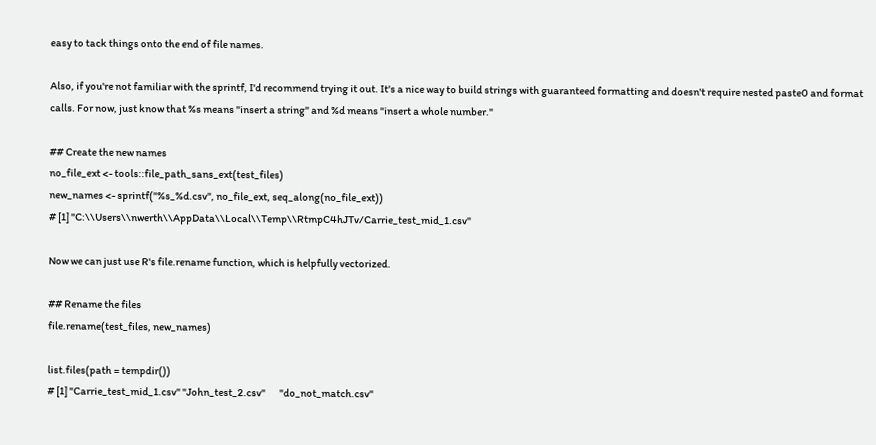easy to tack things onto the end of file names.

Also, if you're not familiar with the sprintf, I'd recommend trying it out. It's a nice way to build strings with guaranteed formatting and doesn't require nested paste0 and format calls. For now, just know that %s means "insert a string" and %d means "insert a whole number."

## Create the new names
no_file_ext <- tools::file_path_sans_ext(test_files)
new_names <- sprintf("%s_%d.csv", no_file_ext, seq_along(no_file_ext))
# [1] "C:\\Users\\nwerth\\AppData\\Local\\Temp\\RtmpC4hJTv/Carrie_test_mid_1.csv"

Now we can just use R's file.rename function, which is helpfully vectorized.

## Rename the files
file.rename(test_files, new_names)

list.files(path = tempdir())
# [1] "Carrie_test_mid_1.csv" "John_test_2.csv"       "do_not_match.csv"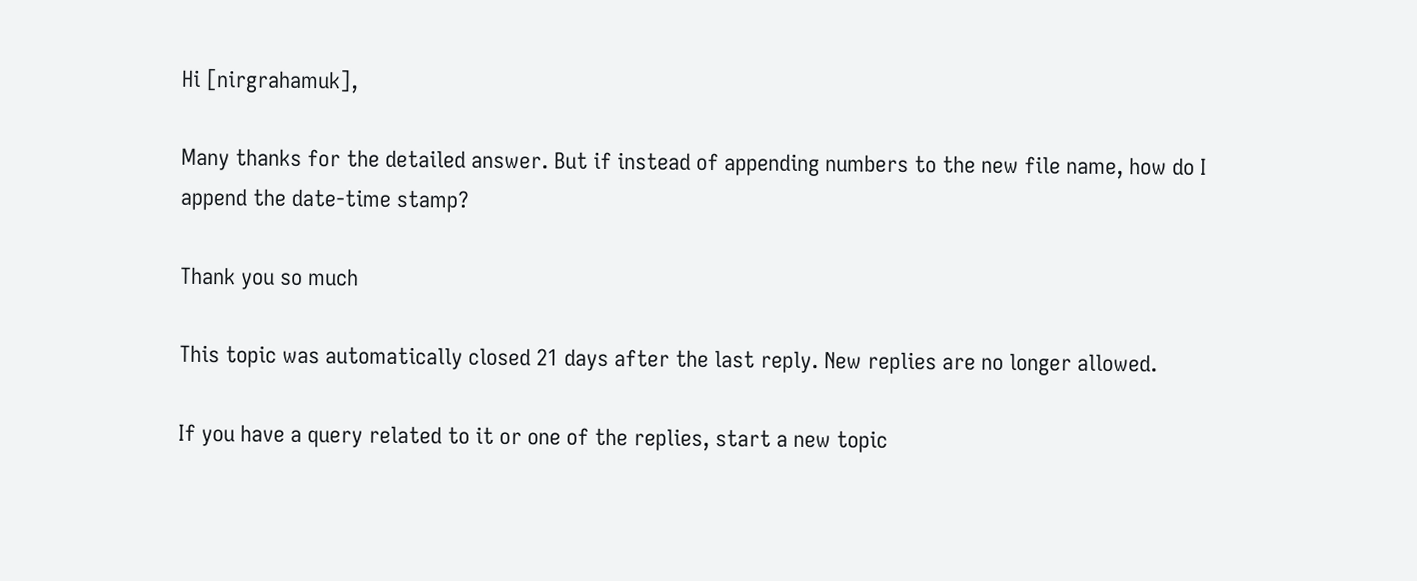Hi [nirgrahamuk],

Many thanks for the detailed answer. But if instead of appending numbers to the new file name, how do I append the date-time stamp?

Thank you so much

This topic was automatically closed 21 days after the last reply. New replies are no longer allowed.

If you have a query related to it or one of the replies, start a new topic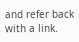and refer back with a link.